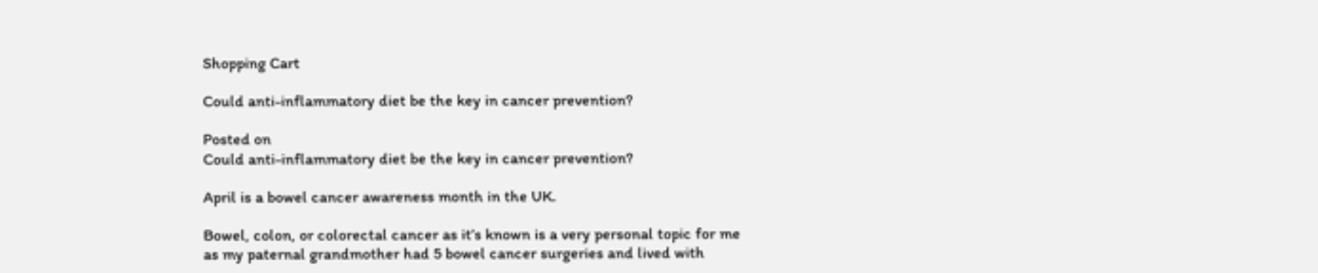Shopping Cart

Could anti-inflammatory diet be the key in cancer prevention?

Posted on
Could anti-inflammatory diet be the key in cancer prevention?

April is a bowel cancer awareness month in the UK.

Bowel, colon, or colorectal cancer as it’s known is a very personal topic for me as my paternal grandmother had 5 bowel cancer surgeries and lived with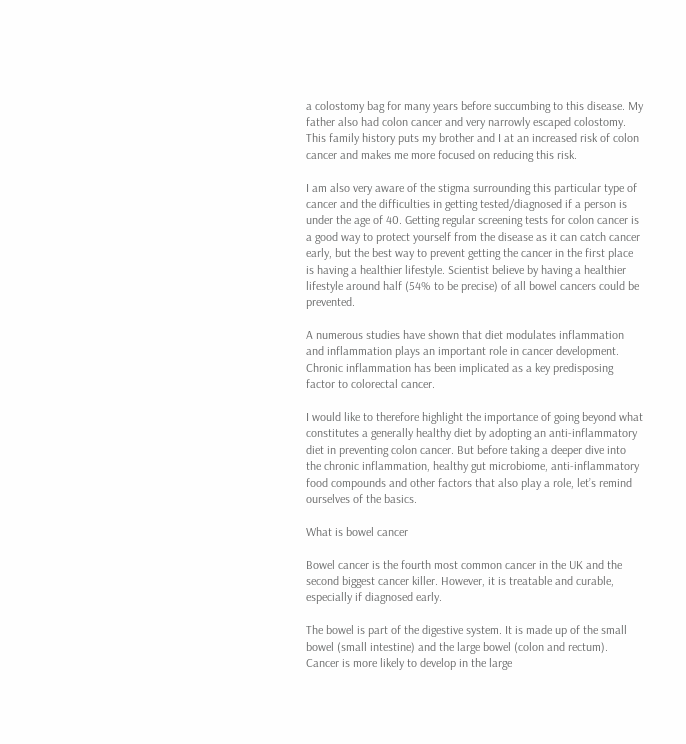a colostomy bag for many years before succumbing to this disease. My father also had colon cancer and very narrowly escaped colostomy. This family history puts my brother and I at an increased risk of colon cancer and makes me more focused on reducing this risk.

I am also very aware of the stigma surrounding this particular type of cancer and the difficulties in getting tested/diagnosed if a person is under the age of 40. Getting regular screening tests for colon cancer is a good way to protect yourself from the disease as it can catch cancer early, but the best way to prevent getting the cancer in the first place is having a healthier lifestyle. Scientist believe by having a healthier lifestyle around half (54% to be precise) of all bowel cancers could be prevented.

A numerous studies have shown that diet modulates inflammation and inflammation plays an important role in cancer development. Chronic inflammation has been implicated as a key predisposing factor to colorectal cancer.

I would like to therefore highlight the importance of going beyond what constitutes a generally healthy diet by adopting an anti-inflammatory diet in preventing colon cancer. But before taking a deeper dive into the chronic inflammation, healthy gut microbiome, anti-inflammatory food compounds and other factors that also play a role, let’s remind ourselves of the basics.

What is bowel cancer

Bowel cancer is the fourth most common cancer in the UK and the second biggest cancer killer. However, it is treatable and curable, especially if diagnosed early.

The bowel is part of the digestive system. It is made up of the small bowel (small intestine) and the large bowel (colon and rectum). Cancer is more likely to develop in the large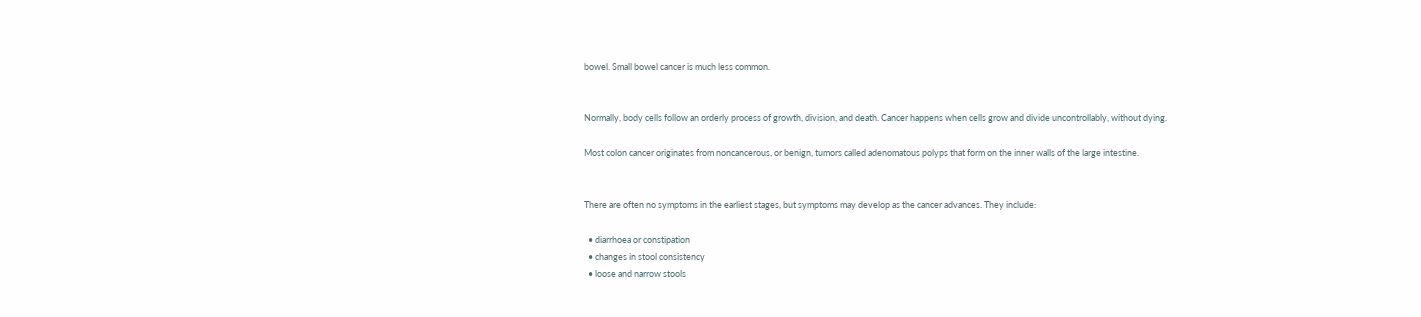bowel. Small bowel cancer is much less common.


Normally, body cells follow an orderly process of growth, division, and death. Cancer happens when cells grow and divide uncontrollably, without dying.

Most colon cancer originates from noncancerous, or benign, tumors called adenomatous polyps that form on the inner walls of the large intestine.


There are often no symptoms in the earliest stages, but symptoms may develop as the cancer advances. They include:

  • diarrhoea or constipation
  • changes in stool consistency
  • loose and narrow stools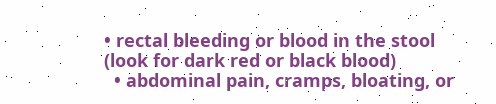• rectal bleeding or blood in the stool (look for dark red or black blood)
  • abdominal pain, cramps, bloating, or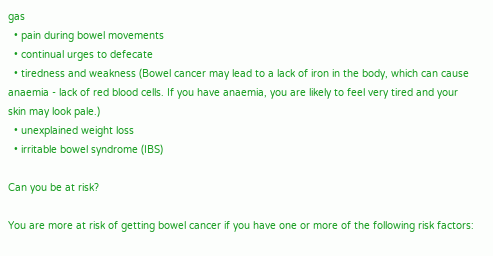gas
  • pain during bowel movements
  • continual urges to defecate
  • tiredness and weakness (Bowel cancer may lead to a lack of iron in the body, which can cause anaemia - lack of red blood cells. If you have anaemia, you are likely to feel very tired and your skin may look pale.)
  • unexplained weight loss
  • irritable bowel syndrome (IBS)

Can you be at risk?

You are more at risk of getting bowel cancer if you have one or more of the following risk factors: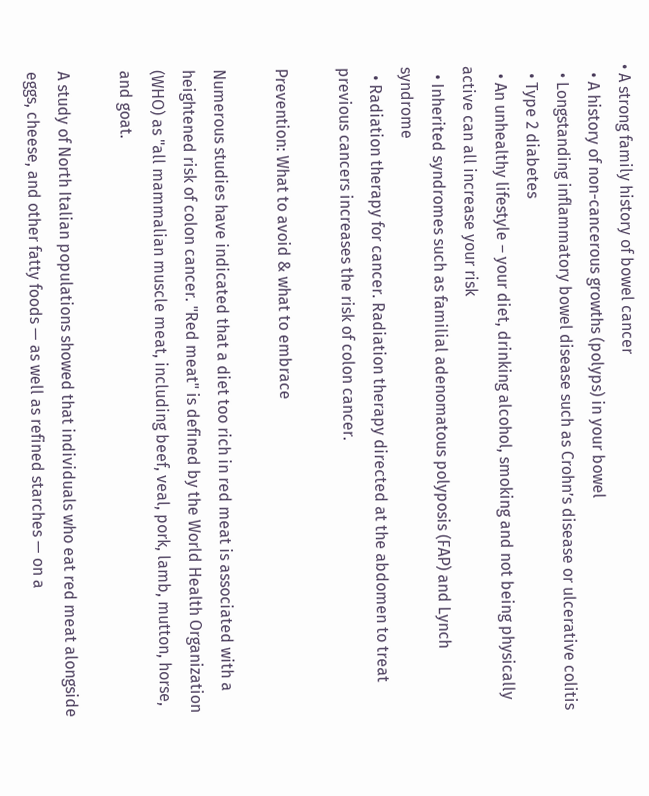• A strong family history of bowel cancer
  • A history of non-cancerous growths (polyps) in your bowel
  • Longstanding inflammatory bowel disease such as Crohn’s disease or ulcerative colitis
  • Type 2 diabetes
  • An unhealthy lifestyle – your diet, drinking alcohol, smoking and not being physically active can all increase your risk
  • Inherited syndromes such as familial adenomatous polyposis (FAP) and Lynch syndrome
  • Radiation therapy for cancer. Radiation therapy directed at the abdomen to treat previous cancers increases the risk of colon cancer.

Prevention: What to avoid & what to embrace

Numerous studies have indicated that a diet too rich in red meat is associated with a heightened risk of colon cancer. "Red meat" is defined by the World Health Organization (WHO) as "all mammalian muscle meat, including beef, veal, pork, lamb, mutton, horse, and goat.

A study of North Italian populations showed that individuals who eat red meat alongside eggs, cheese, and other fatty foods — as well as refined starches — on a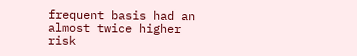frequent basis had an almost twice higher risk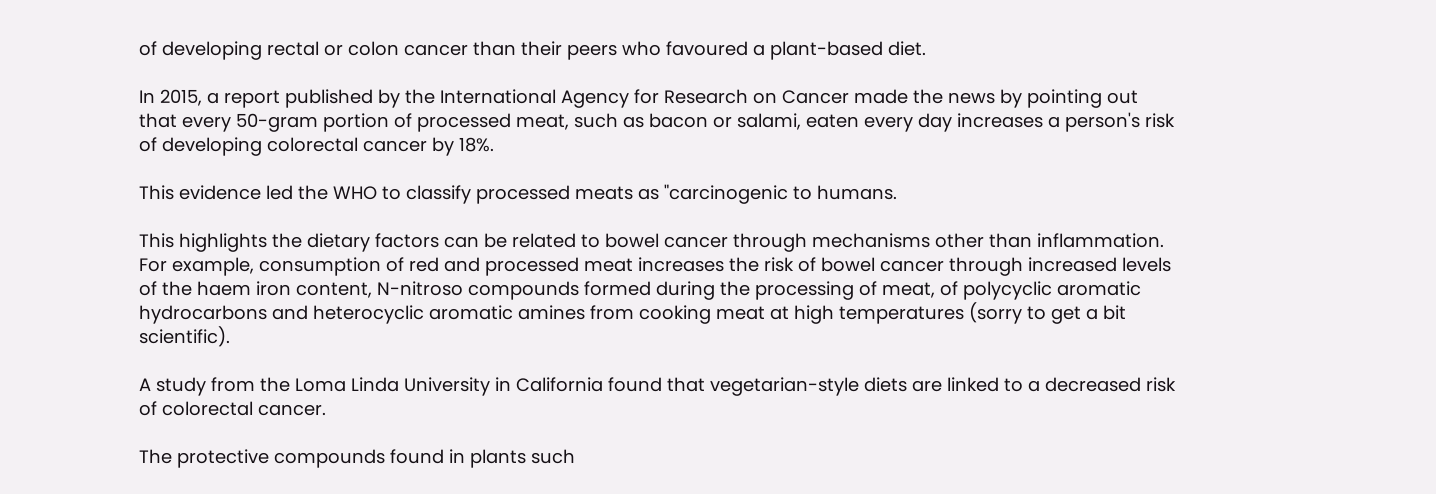of developing rectal or colon cancer than their peers who favoured a plant-based diet.

In 2015, a report published by the International Agency for Research on Cancer made the news by pointing out that every 50-gram portion of processed meat, such as bacon or salami, eaten every day increases a person's risk of developing colorectal cancer by 18%.

This evidence led the WHO to classify processed meats as "carcinogenic to humans.

This highlights the dietary factors can be related to bowel cancer through mechanisms other than inflammation. For example, consumption of red and processed meat increases the risk of bowel cancer through increased levels of the haem iron content, N-nitroso compounds formed during the processing of meat, of polycyclic aromatic hydrocarbons and heterocyclic aromatic amines from cooking meat at high temperatures (sorry to get a bit scientific).

A study from the Loma Linda University in California found that vegetarian-style diets are linked to a decreased risk of colorectal cancer.

The protective compounds found in plants such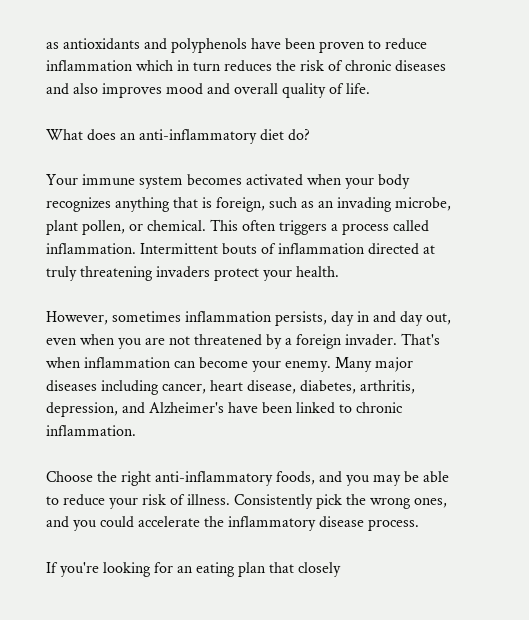as antioxidants and polyphenols have been proven to reduce inflammation which in turn reduces the risk of chronic diseases and also improves mood and overall quality of life.

What does an anti-inflammatory diet do?

Your immune system becomes activated when your body recognizes anything that is foreign, such as an invading microbe, plant pollen, or chemical. This often triggers a process called inflammation. Intermittent bouts of inflammation directed at truly threatening invaders protect your health.

However, sometimes inflammation persists, day in and day out, even when you are not threatened by a foreign invader. That's when inflammation can become your enemy. Many major diseases including cancer, heart disease, diabetes, arthritis, depression, and Alzheimer's have been linked to chronic inflammation.

Choose the right anti-inflammatory foods, and you may be able to reduce your risk of illness. Consistently pick the wrong ones, and you could accelerate the inflammatory disease process.

If you're looking for an eating plan that closely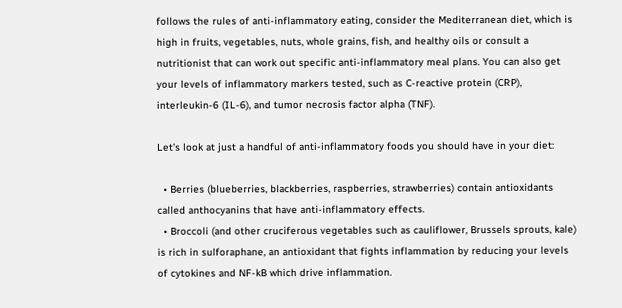follows the rules of anti-inflammatory eating, consider the Mediterranean diet, which is high in fruits, vegetables, nuts, whole grains, fish, and healthy oils or consult a nutritionist that can work out specific anti-inflammatory meal plans. You can also get your levels of inflammatory markers tested, such as C-reactive protein (CRP), interleukin-6 (IL-6), and tumor necrosis factor alpha (TNF).

Let’s look at just a handful of anti-inflammatory foods you should have in your diet:

  • Berries (blueberries, blackberries, raspberries, strawberries) contain antioxidants called anthocyanins that have anti-inflammatory effects.
  • Broccoli (and other cruciferous vegetables such as cauliflower, Brussels sprouts, kale) is rich in sulforaphane, an antioxidant that fights inflammation by reducing your levels of cytokines and NF-kB which drive inflammation.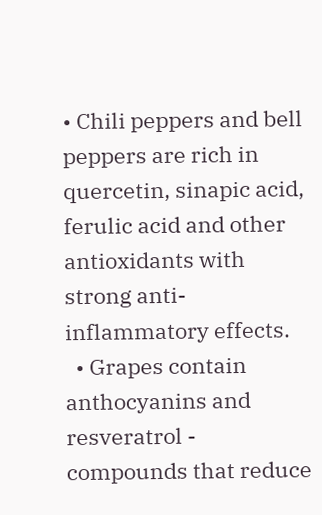• Chili peppers and bell peppers are rich in quercetin, sinapic acid, ferulic acid and other antioxidants with strong anti-inflammatory effects.
  • Grapes contain anthocyanins and resveratrol - compounds that reduce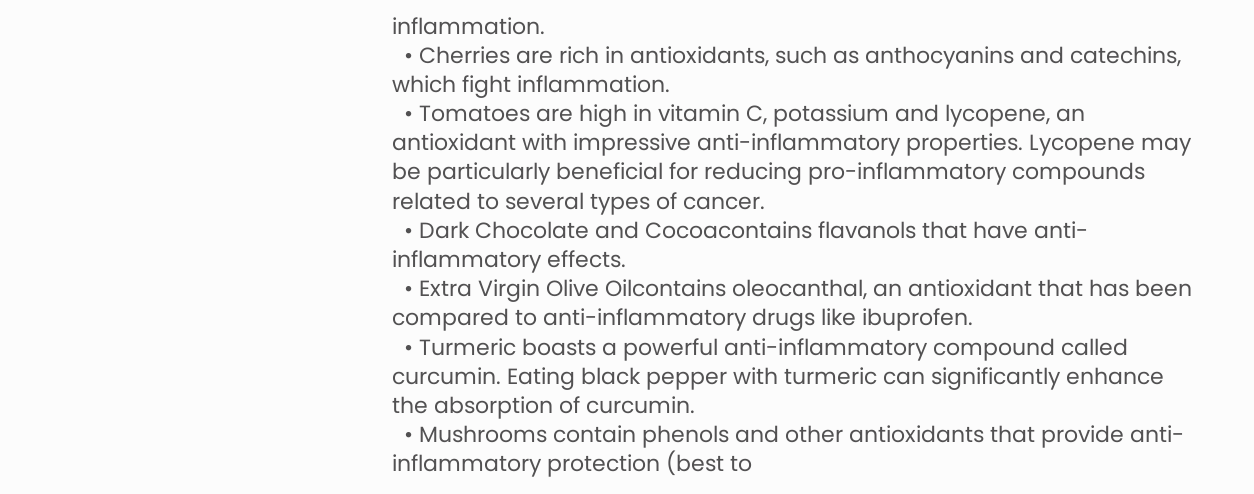inflammation.
  • Cherries are rich in antioxidants, such as anthocyanins and catechins, which fight inflammation.
  • Tomatoes are high in vitamin C, potassium and lycopene, an antioxidant with impressive anti-inflammatory properties. Lycopene may be particularly beneficial for reducing pro-inflammatory compounds related to several types of cancer.
  • Dark Chocolate and Cocoacontains flavanols that have anti-inflammatory effects.
  • Extra Virgin Olive Oilcontains oleocanthal, an antioxidant that has been compared to anti-inflammatory drugs like ibuprofen.
  • Turmeric boasts a powerful anti-inflammatory compound called curcumin. Eating black pepper with turmeric can significantly enhance the absorption of curcumin.
  • Mushrooms contain phenols and other antioxidants that provide anti-inflammatory protection (best to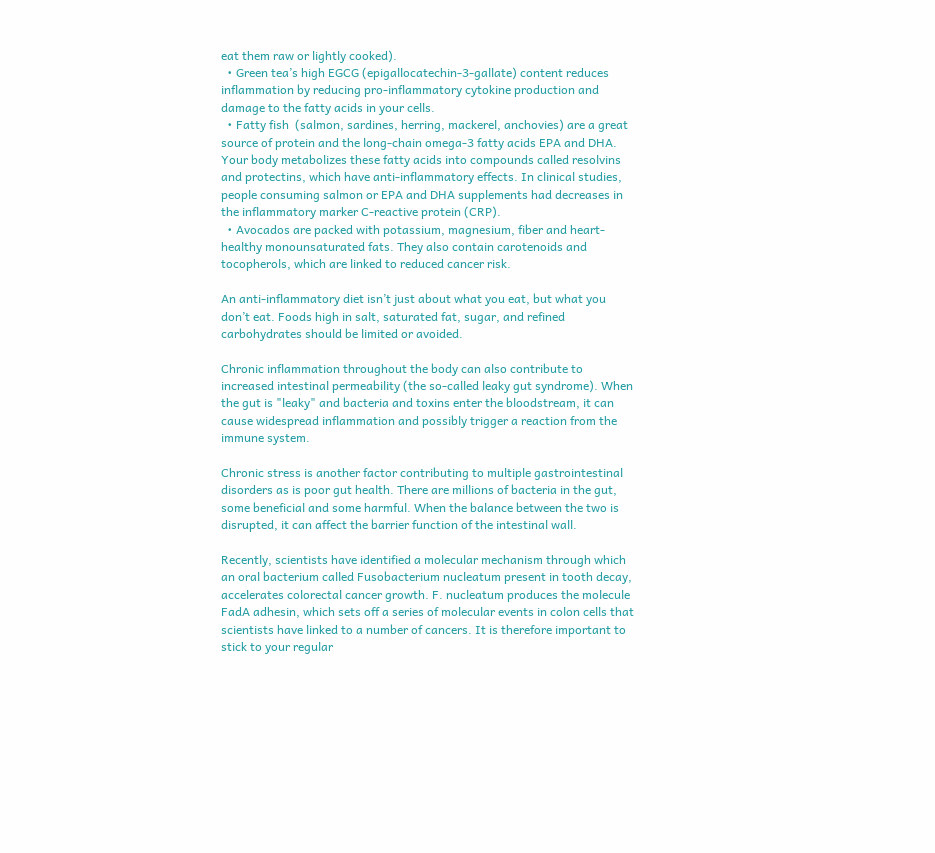eat them raw or lightly cooked).
  • Green tea’s high EGCG (epigallocatechin-3-gallate) content reduces inflammation by reducing pro-inflammatory cytokine production and damage to the fatty acids in your cells.
  • Fatty fish  (salmon, sardines, herring, mackerel, anchovies) are a great source of protein and the long-chain omega-3 fatty acids EPA and DHA. Your body metabolizes these fatty acids into compounds called resolvins and protectins, which have anti-inflammatory effects. In clinical studies, people consuming salmon or EPA and DHA supplements had decreases in the inflammatory marker C-reactive protein (CRP).
  • Avocados are packed with potassium, magnesium, fiber and heart-healthy monounsaturated fats. They also contain carotenoids and tocopherols, which are linked to reduced cancer risk.

An anti-inflammatory diet isn’t just about what you eat, but what you don’t eat. Foods high in salt, saturated fat, sugar, and refined carbohydrates should be limited or avoided.

Chronic inflammation throughout the body can also contribute to increased intestinal permeability (the so-called leaky gut syndrome). When the gut is "leaky" and bacteria and toxins enter the bloodstream, it can cause widespread inflammation and possibly trigger a reaction from the immune system.

Chronic stress is another factor contributing to multiple gastrointestinal disorders as is poor gut health. There are millions of bacteria in the gut, some beneficial and some harmful. When the balance between the two is disrupted, it can affect the barrier function of the intestinal wall.

Recently, scientists have identified a molecular mechanism through which an oral bacterium called Fusobacterium nucleatum present in tooth decay, accelerates colorectal cancer growth. F. nucleatum produces the molecule FadA adhesin, which sets off a series of molecular events in colon cells that scientists have linked to a number of cancers. It is therefore important to stick to your regular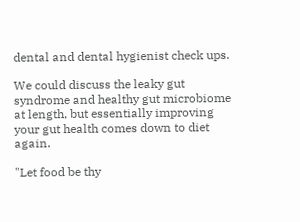dental and dental hygienist check ups.

We could discuss the leaky gut syndrome and healthy gut microbiome at length, but essentially improving your gut health comes down to diet again.

"Let food be thy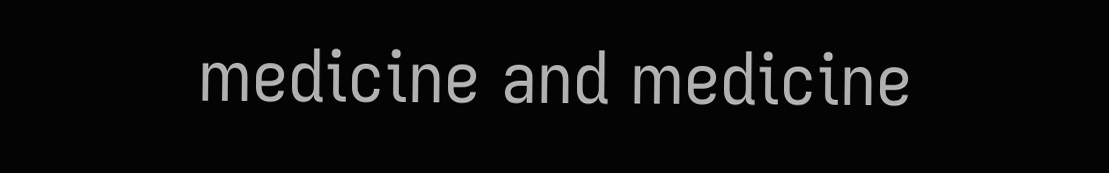medicine and medicine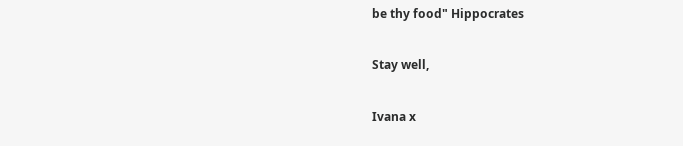be thy food" Hippocrates

Stay well,

Ivana x